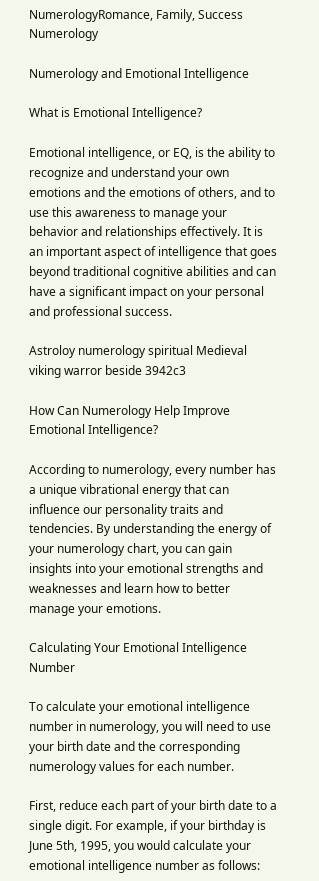NumerologyRomance, Family, Success Numerology

Numerology and Emotional Intelligence

What is Emotional Intelligence?

Emotional intelligence, or EQ, is the ability to recognize and understand your own emotions and the emotions of others, and to use this awareness to manage your behavior and relationships effectively. It is an important aspect of intelligence that goes beyond traditional cognitive abilities and can have a significant impact on your personal and professional success.

Astroloy numerology spiritual Medieval viking warror beside 3942c3

How Can Numerology Help Improve Emotional Intelligence?

According to numerology, every number has a unique vibrational energy that can influence our personality traits and tendencies. By understanding the energy of your numerology chart, you can gain insights into your emotional strengths and weaknesses and learn how to better manage your emotions.

Calculating Your Emotional Intelligence Number

To calculate your emotional intelligence number in numerology, you will need to use your birth date and the corresponding numerology values for each number.

First, reduce each part of your birth date to a single digit. For example, if your birthday is June 5th, 1995, you would calculate your emotional intelligence number as follows: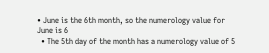• June is the 6th month, so the numerology value for June is 6
  • The 5th day of the month has a numerology value of 5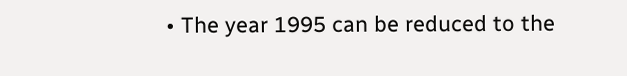• The year 1995 can be reduced to the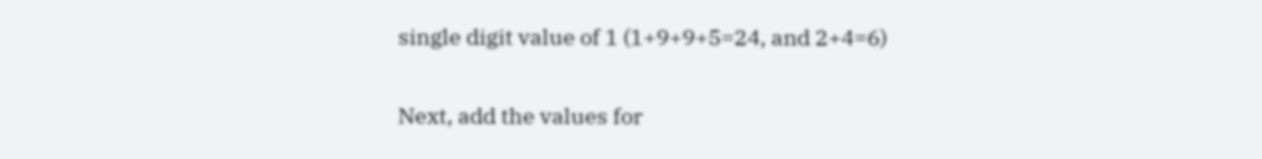single digit value of 1 (1+9+9+5=24, and 2+4=6)

Next, add the values for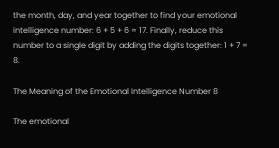the month, day, and year together to find your emotional intelligence number: 6 + 5 + 6 = 17. Finally, reduce this number to a single digit by adding the digits together: 1 + 7 = 8.

The Meaning of the Emotional Intelligence Number 8

The emotional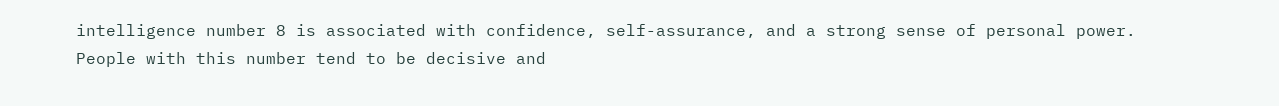intelligence number 8 is associated with confidence, self-assurance, and a strong sense of personal power. People with this number tend to be decisive and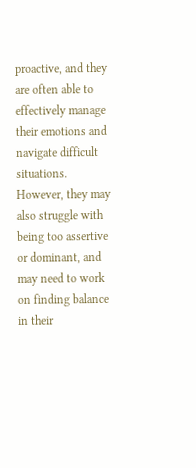proactive, and they are often able to effectively manage their emotions and navigate difficult situations. However, they may also struggle with being too assertive or dominant, and may need to work on finding balance in their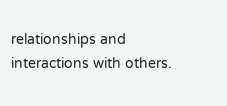relationships and interactions with others.